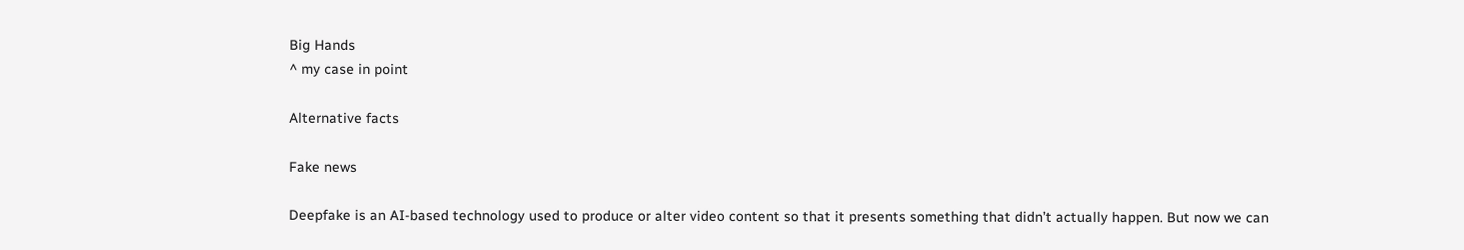Big Hands
^ my case in point

Alternative facts

Fake news

Deepfake is an AI-based technology used to produce or alter video content so that it presents something that didn’t actually happen. But now we can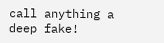call anything a deep fake!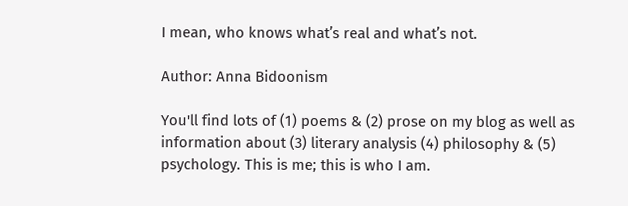I mean, who knows what’s real and what’s not.

Author: Anna Bidoonism

You'll find lots of (1) poems & (2) prose on my blog as well as information about (3) literary analysis (4) philosophy & (5) psychology. This is me; this is who I am.